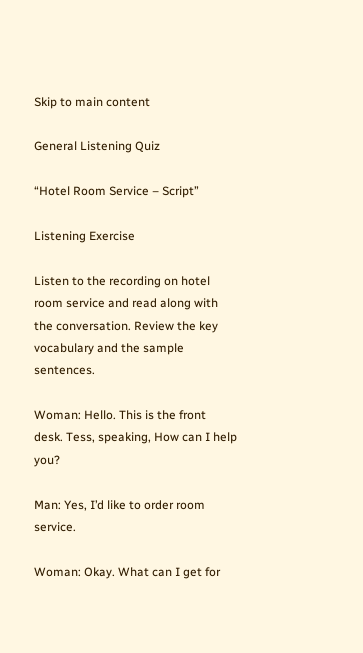Skip to main content

General Listening Quiz

“Hotel Room Service – Script”

Listening Exercise

Listen to the recording on hotel room service and read along with the conversation. Review the key vocabulary and the sample sentences.

Woman: Hello. This is the front desk. Tess, speaking, How can I help you?

Man: Yes, I’d like to order room service.

Woman: Okay. What can I get for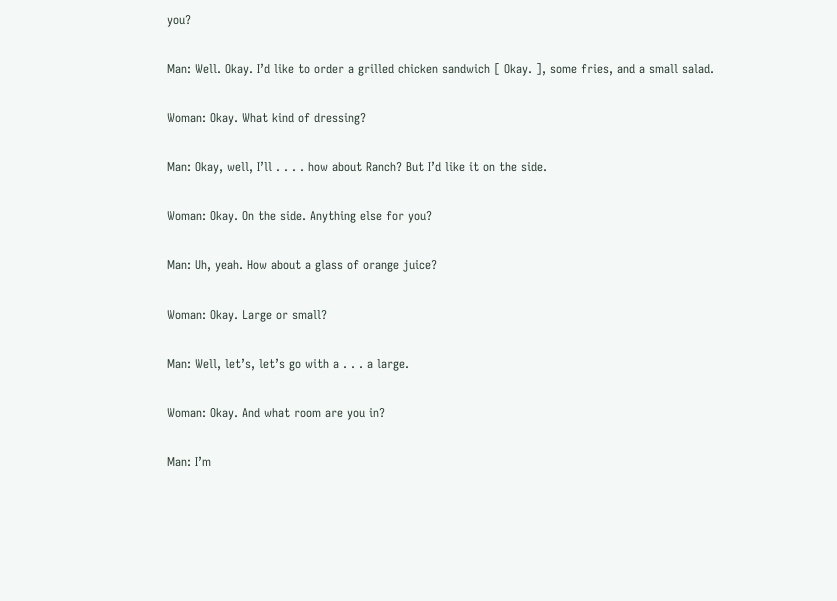you?

Man: Well. Okay. I’d like to order a grilled chicken sandwich [ Okay. ], some fries, and a small salad.

Woman: Okay. What kind of dressing?

Man: Okay, well, I’ll . . . . how about Ranch? But I’d like it on the side.

Woman: Okay. On the side. Anything else for you?

Man: Uh, yeah. How about a glass of orange juice?

Woman: Okay. Large or small?

Man: Well, let’s, let’s go with a . . . a large.

Woman: Okay. And what room are you in?

Man: I’m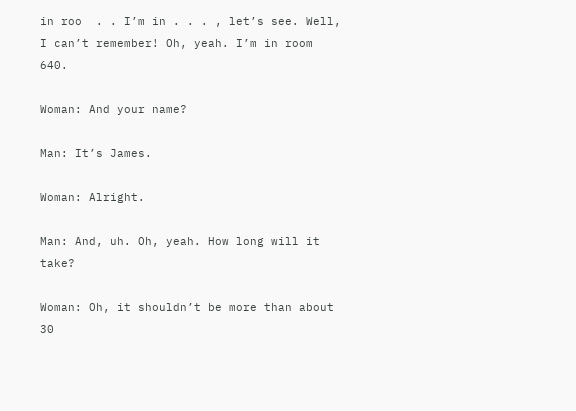in roo  . . I’m in . . . , let’s see. Well, I can’t remember! Oh, yeah. I’m in room 640.

Woman: And your name?

Man: It’s James.

Woman: Alright.

Man: And, uh. Oh, yeah. How long will it take?

Woman: Oh, it shouldn’t be more than about 30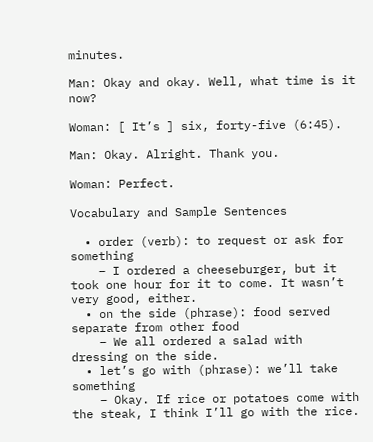minutes.

Man: Okay and okay. Well, what time is it now?

Woman: [ It’s ] six, forty-five (6:45).

Man: Okay. Alright. Thank you.

Woman: Perfect.

Vocabulary and Sample Sentences

  • order (verb): to request or ask for something
    – I ordered a cheeseburger, but it took one hour for it to come. It wasn’t very good, either.
  • on the side (phrase): food served separate from other food
    – We all ordered a salad with dressing on the side.
  • let’s go with (phrase): we’ll take something
    – Okay. If rice or potatoes come with the steak, I think I’ll go with the rice.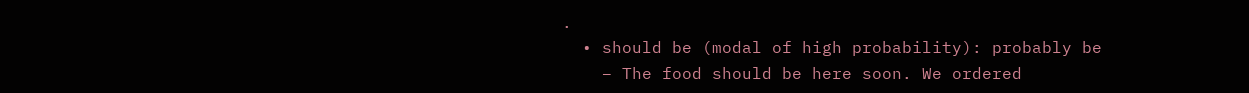.
  • should be (modal of high probability): probably be
    – The food should be here soon. We ordered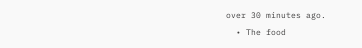over 30 minutes ago.
  • The food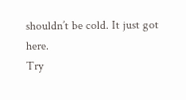shouldn’t be cold. It just got here.
Try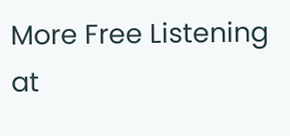More Free Listening at